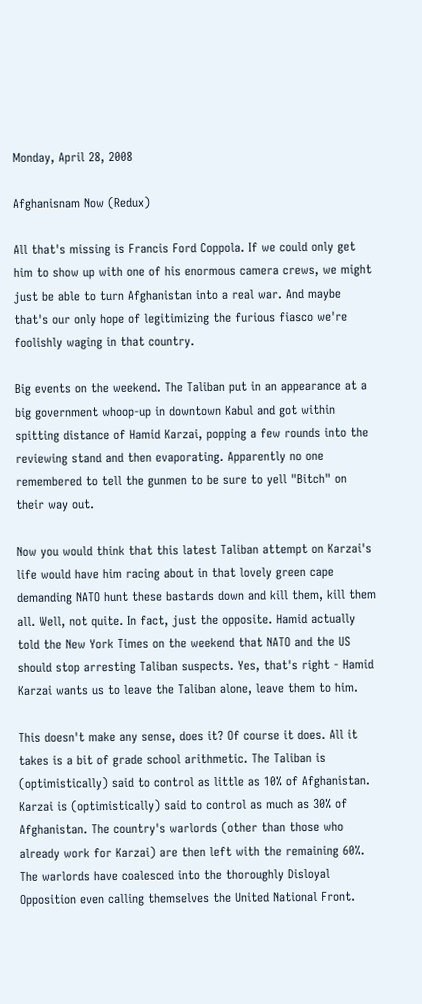Monday, April 28, 2008

Afghanisnam Now (Redux)

All that's missing is Francis Ford Coppola. If we could only get him to show up with one of his enormous camera crews, we might just be able to turn Afghanistan into a real war. And maybe that's our only hope of legitimizing the furious fiasco we're foolishly waging in that country.

Big events on the weekend. The Taliban put in an appearance at a big government whoop-up in downtown Kabul and got within spitting distance of Hamid Karzai, popping a few rounds into the reviewing stand and then evaporating. Apparently no one remembered to tell the gunmen to be sure to yell "Bitch" on their way out.

Now you would think that this latest Taliban attempt on Karzai's life would have him racing about in that lovely green cape demanding NATO hunt these bastards down and kill them, kill them all. Well, not quite. In fact, just the opposite. Hamid actually told the New York Times on the weekend that NATO and the US should stop arresting Taliban suspects. Yes, that's right - Hamid Karzai wants us to leave the Taliban alone, leave them to him.

This doesn't make any sense, does it? Of course it does. All it takes is a bit of grade school arithmetic. The Taliban is (optimistically) said to control as little as 10% of Afghanistan. Karzai is (optimistically) said to control as much as 30% of Afghanistan. The country's warlords (other than those who already work for Karzai) are then left with the remaining 60%. The warlords have coalesced into the thoroughly Disloyal Opposition even calling themselves the United National Front.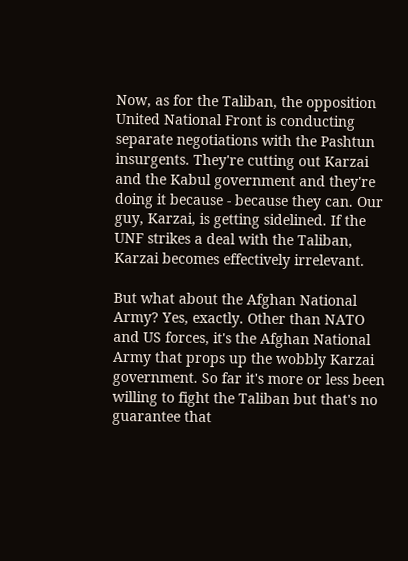Now, as for the Taliban, the opposition United National Front is conducting separate negotiations with the Pashtun insurgents. They're cutting out Karzai and the Kabul government and they're doing it because - because they can. Our guy, Karzai, is getting sidelined. If the UNF strikes a deal with the Taliban, Karzai becomes effectively irrelevant.

But what about the Afghan National Army? Yes, exactly. Other than NATO and US forces, it's the Afghan National Army that props up the wobbly Karzai government. So far it's more or less been willing to fight the Taliban but that's no guarantee that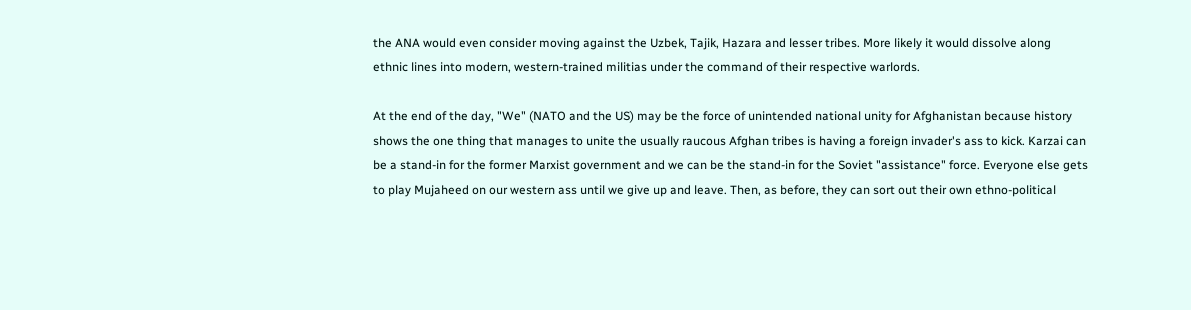the ANA would even consider moving against the Uzbek, Tajik, Hazara and lesser tribes. More likely it would dissolve along ethnic lines into modern, western-trained militias under the command of their respective warlords.

At the end of the day, "We" (NATO and the US) may be the force of unintended national unity for Afghanistan because history shows the one thing that manages to unite the usually raucous Afghan tribes is having a foreign invader's ass to kick. Karzai can be a stand-in for the former Marxist government and we can be the stand-in for the Soviet "assistance" force. Everyone else gets to play Mujaheed on our western ass until we give up and leave. Then, as before, they can sort out their own ethno-political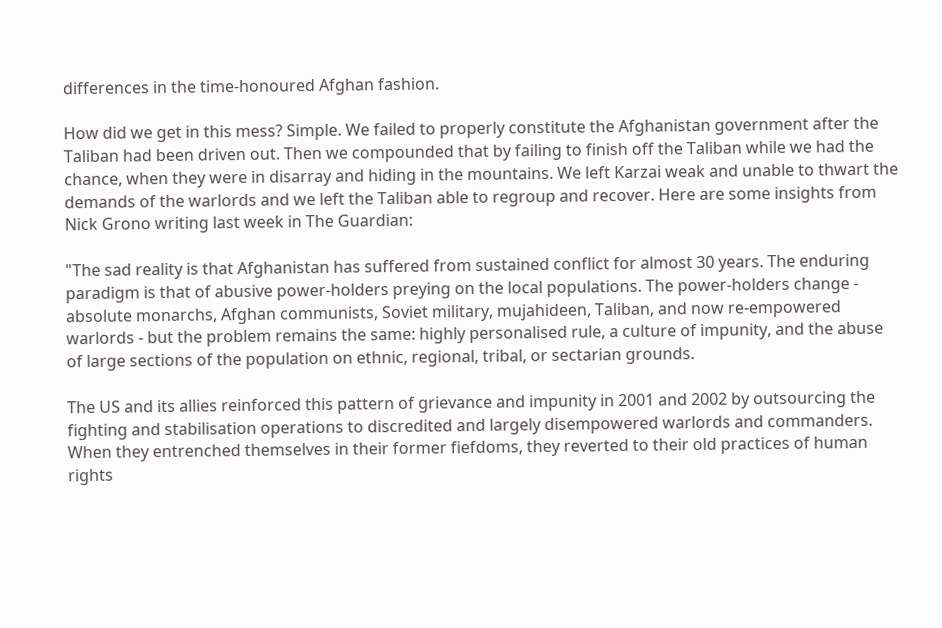differences in the time-honoured Afghan fashion.

How did we get in this mess? Simple. We failed to properly constitute the Afghanistan government after the Taliban had been driven out. Then we compounded that by failing to finish off the Taliban while we had the chance, when they were in disarray and hiding in the mountains. We left Karzai weak and unable to thwart the demands of the warlords and we left the Taliban able to regroup and recover. Here are some insights from Nick Grono writing last week in The Guardian:

"The sad reality is that Afghanistan has suffered from sustained conflict for almost 30 years. The enduring paradigm is that of abusive power-holders preying on the local populations. The power-holders change - absolute monarchs, Afghan communists, Soviet military, mujahideen, Taliban, and now re-empowered warlords - but the problem remains the same: highly personalised rule, a culture of impunity, and the abuse of large sections of the population on ethnic, regional, tribal, or sectarian grounds.

The US and its allies reinforced this pattern of grievance and impunity in 2001 and 2002 by outsourcing the fighting and stabilisation operations to discredited and largely disempowered warlords and commanders. When they entrenched themselves in their former fiefdoms, they reverted to their old practices of human rights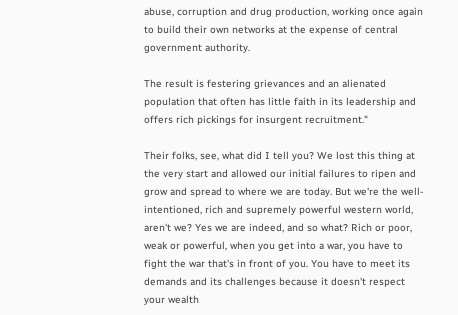abuse, corruption and drug production, working once again to build their own networks at the expense of central government authority.

The result is festering grievances and an alienated population that often has little faith in its leadership and offers rich pickings for insurgent recruitment."

Their folks, see, what did I tell you? We lost this thing at the very start and allowed our initial failures to ripen and grow and spread to where we are today. But we're the well-intentioned, rich and supremely powerful western world, aren't we? Yes we are indeed, and so what? Rich or poor, weak or powerful, when you get into a war, you have to fight the war that's in front of you. You have to meet its demands and its challenges because it doesn't respect your wealth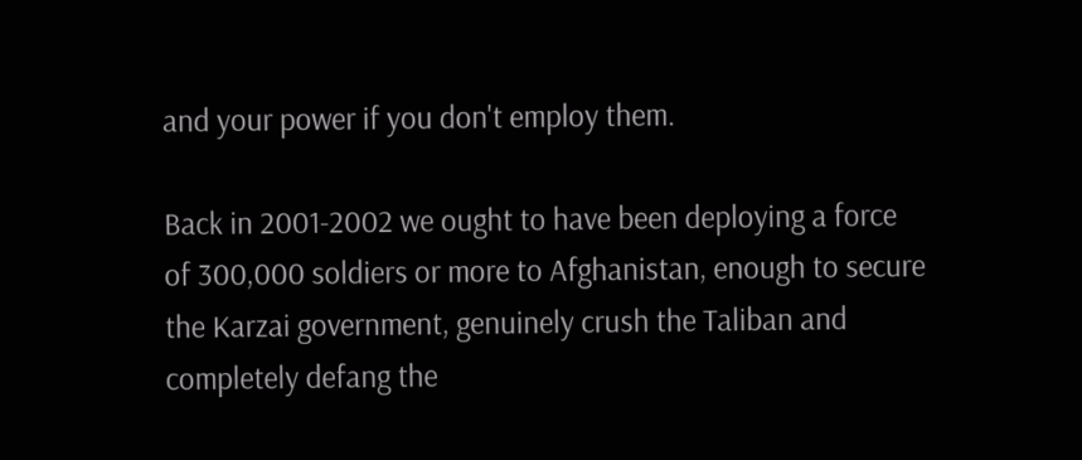and your power if you don't employ them.

Back in 2001-2002 we ought to have been deploying a force of 300,000 soldiers or more to Afghanistan, enough to secure the Karzai government, genuinely crush the Taliban and completely defang the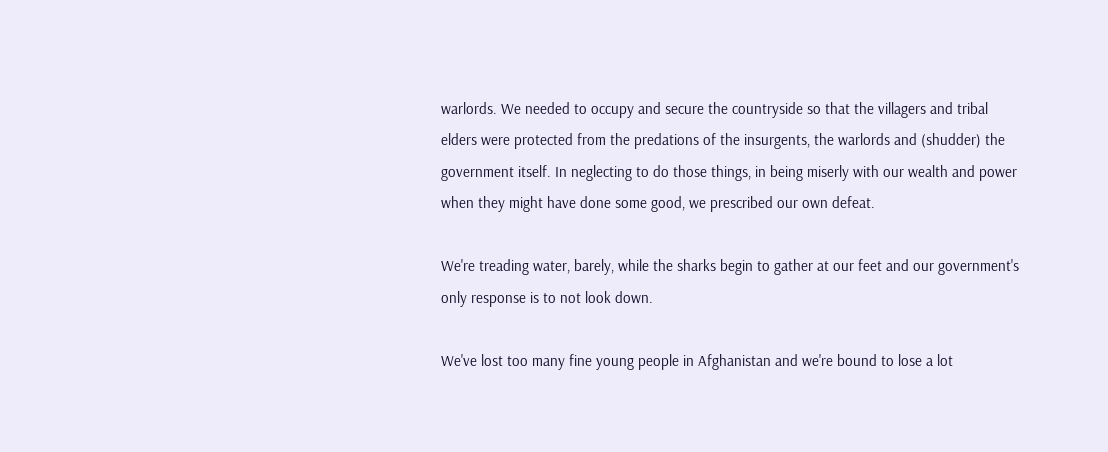warlords. We needed to occupy and secure the countryside so that the villagers and tribal elders were protected from the predations of the insurgents, the warlords and (shudder) the government itself. In neglecting to do those things, in being miserly with our wealth and power when they might have done some good, we prescribed our own defeat.

We're treading water, barely, while the sharks begin to gather at our feet and our government's only response is to not look down.

We've lost too many fine young people in Afghanistan and we're bound to lose a lot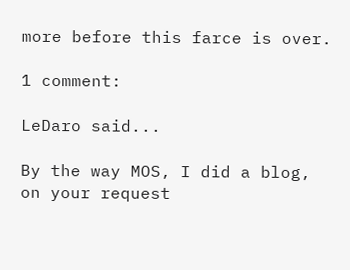more before this farce is over.

1 comment:

LeDaro said...

By the way MOS, I did a blog, on your request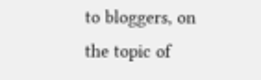to bloggers, on the topic of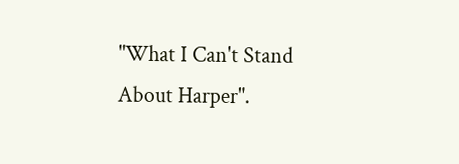"What I Can't Stand About Harper".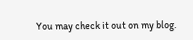You may check it out on my blog.